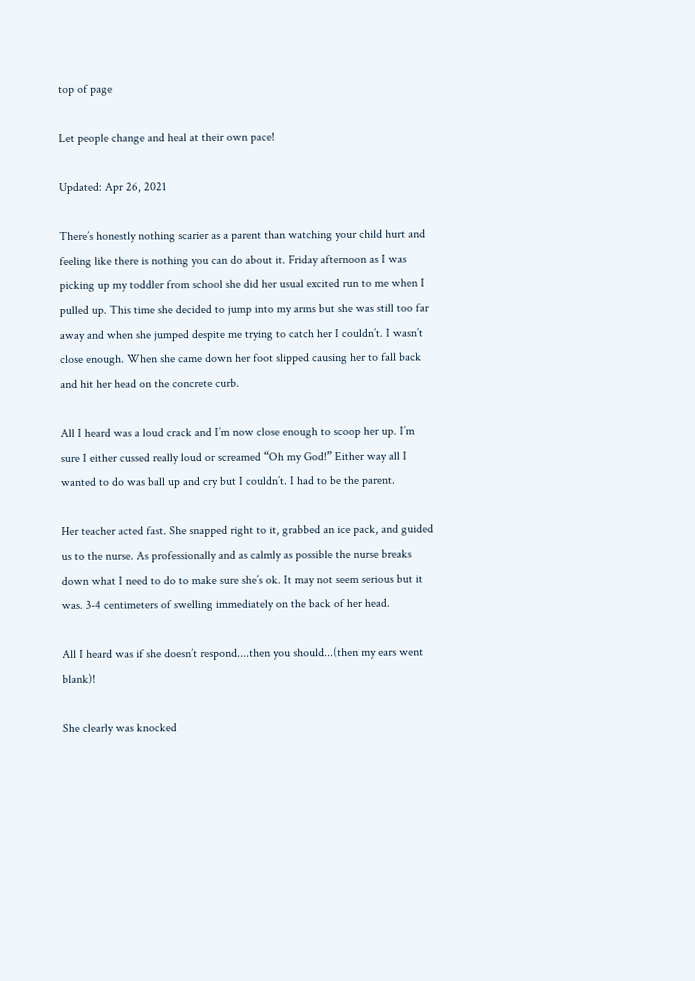top of page

Let people change and heal at their own pace!

Updated: Apr 26, 2021

There’s honestly nothing scarier as a parent than watching your child hurt and feeling like there is nothing you can do about it. Friday afternoon as I was picking up my toddler from school she did her usual excited run to me when I pulled up. This time she decided to jump into my arms but she was still too far away and when she jumped despite me trying to catch her I couldn’t. I wasn’t close enough. When she came down her foot slipped causing her to fall back and hit her head on the concrete curb.

All I heard was a loud crack and I’m now close enough to scoop her up. I’m sure I either cussed really loud or screamed “Oh my God!” Either way all I wanted to do was ball up and cry but I couldn’t. I had to be the parent.

Her teacher acted fast. She snapped right to it, grabbed an ice pack, and guided us to the nurse. As professionally and as calmly as possible the nurse breaks down what I need to do to make sure she’s ok. It may not seem serious but it was. 3-4 centimeters of swelling immediately on the back of her head.

All I heard was if she doesn’t respond....then you should...(then my ears went blank)!

She clearly was knocked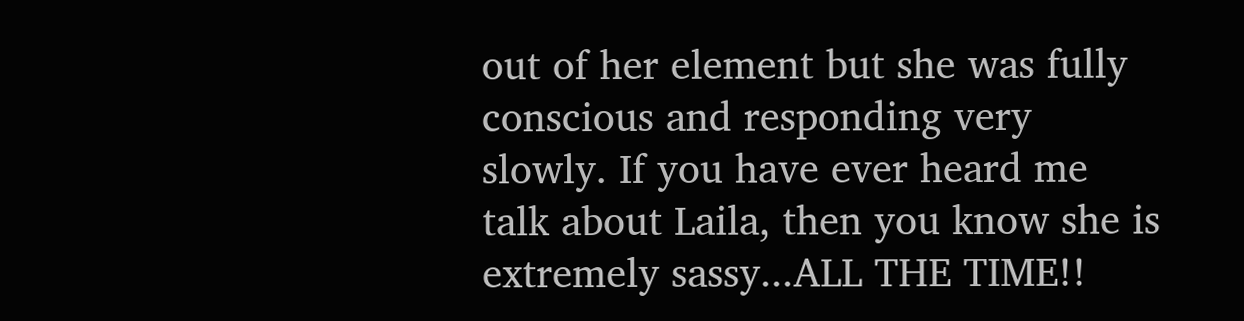out of her element but she was fully conscious and responding very slowly. If you have ever heard me talk about Laila, then you know she is extremely sassy...ALL THE TIME!!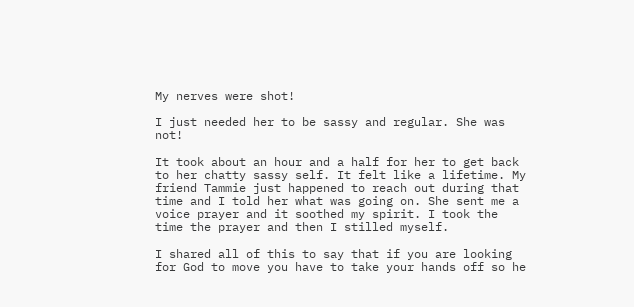My nerves were shot!

I just needed her to be sassy and regular. She was not!

It took about an hour and a half for her to get back to her chatty sassy self. It felt like a lifetime. My friend Tammie just happened to reach out during that time and I told her what was going on. She sent me a voice prayer and it soothed my spirit. I took the time the prayer and then I stilled myself.

I shared all of this to say that if you are looking for God to move you have to take your hands off so he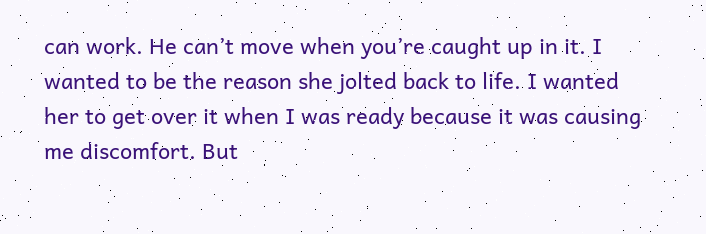can work. He can’t move when you’re caught up in it. I wanted to be the reason she jolted back to life. I wanted her to get over it when I was ready because it was causing me discomfort. But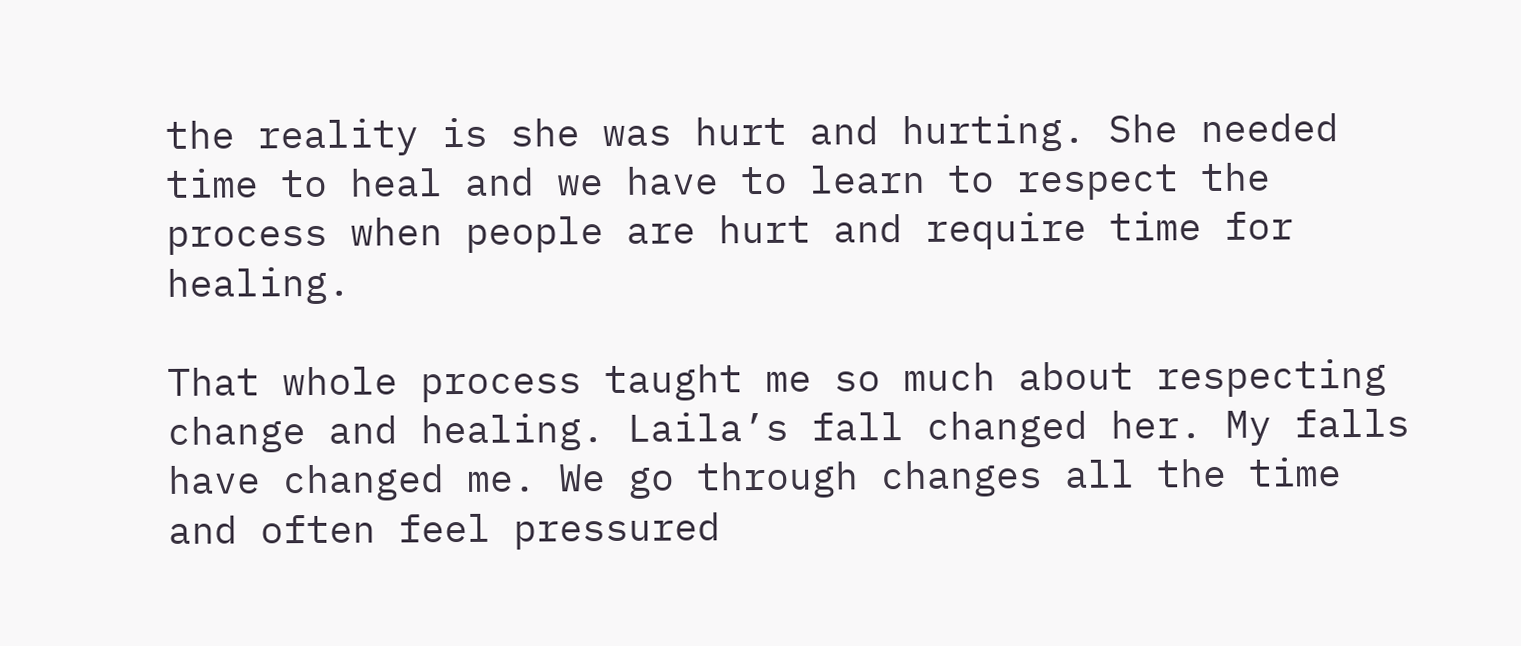the reality is she was hurt and hurting. She needed time to heal and we have to learn to respect the process when people are hurt and require time for healing.

That whole process taught me so much about respecting change and healing. Laila’s fall changed her. My falls have changed me. We go through changes all the time and often feel pressured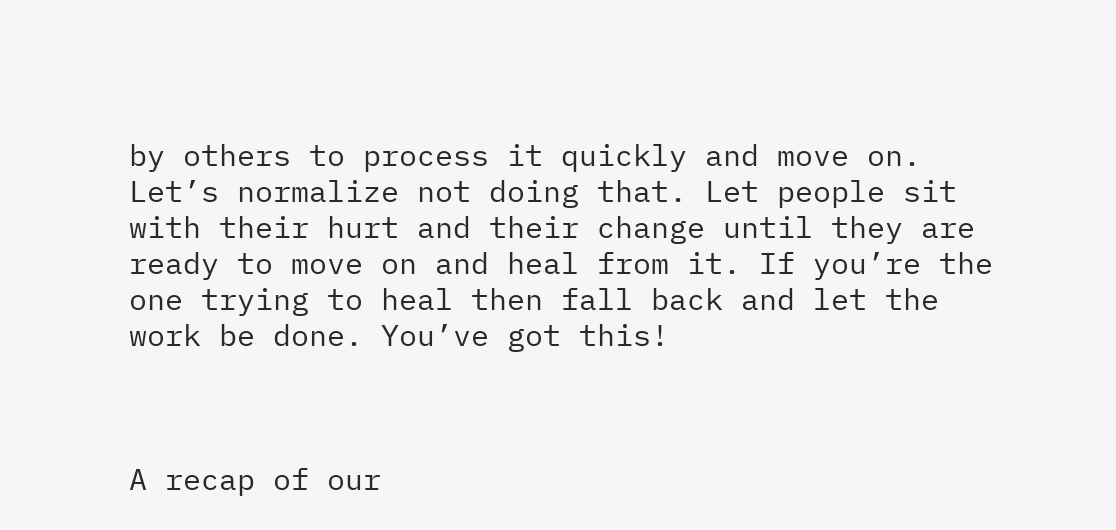by others to process it quickly and move on. Let’s normalize not doing that. Let people sit with their hurt and their change until they are ready to move on and heal from it. If you’re the one trying to heal then fall back and let the work be done. You’ve got this!



A recap of our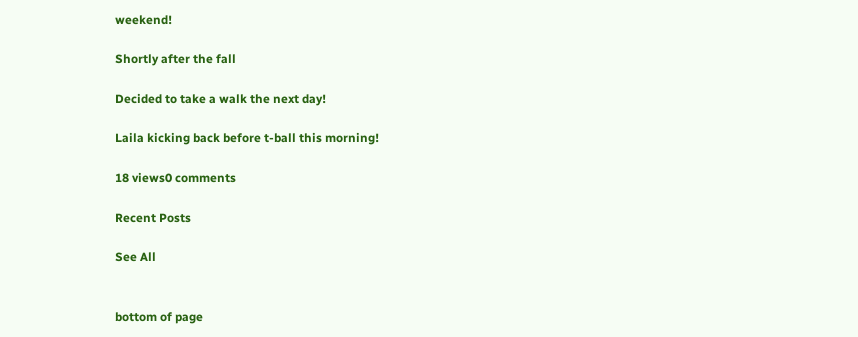weekend!

Shortly after the fall

Decided to take a walk the next day!

Laila kicking back before t-ball this morning!

18 views0 comments

Recent Posts

See All


bottom of page